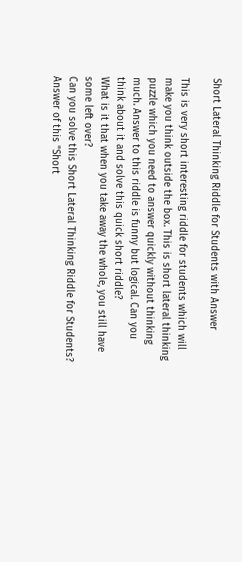Short Lateral Thinking Riddle for Students with Answer

This is very short interesting riddle for students which will make you think outside the box. This is short lateral thinking puzzle which you need to answer quickly without thinking much. Answer to this riddle is funny but logical. Can you think about it and solve this quick short riddle?
What is it that when you take away the whole, you still have some left over?
Can you solve this Short Lateral Thinking Riddle for Students?
Answer of this "Short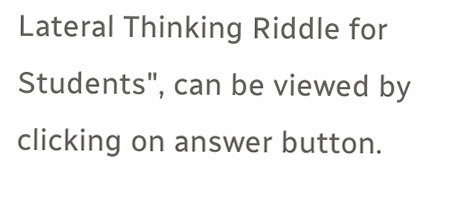Lateral Thinking Riddle for Students", can be viewed by clicking on answer button.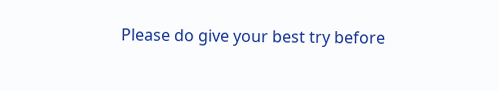Please do give your best try before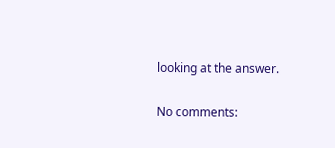looking at the answer.

No comments: